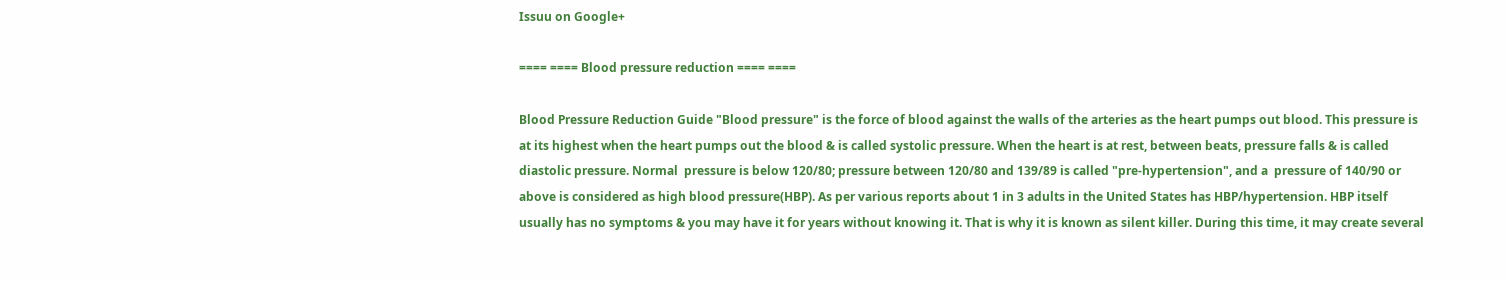Issuu on Google+

==== ==== Blood pressure reduction ==== ====

Blood Pressure Reduction Guide "Blood pressure" is the force of blood against the walls of the arteries as the heart pumps out blood. This pressure is at its highest when the heart pumps out the blood & is called systolic pressure. When the heart is at rest, between beats, pressure falls & is called diastolic pressure. Normal  pressure is below 120/80; pressure between 120/80 and 139/89 is called "pre-hypertension", and a  pressure of 140/90 or above is considered as high blood pressure(HBP). As per various reports about 1 in 3 adults in the United States has HBP/hypertension. HBP itself usually has no symptoms & you may have it for years without knowing it. That is why it is known as silent killer. During this time, it may create several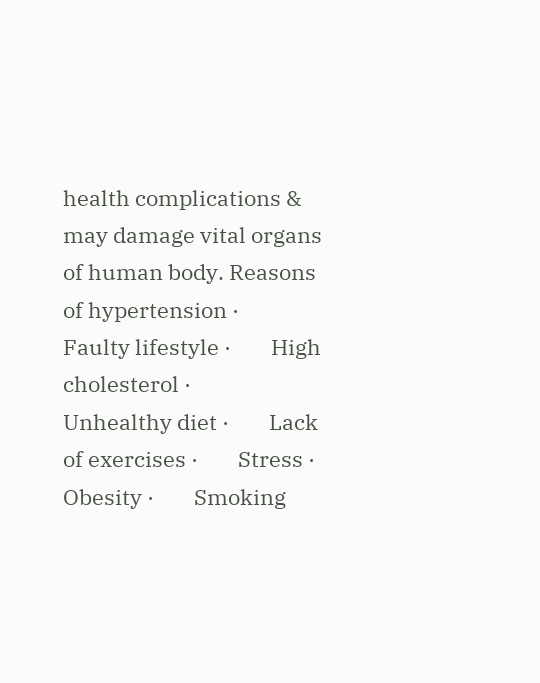health complications & may damage vital organs of human body. Reasons of hypertension ·        Faulty lifestyle ·        High cholesterol ·        Unhealthy diet ·        Lack of exercises ·        Stress ·        Obesity ·        Smoking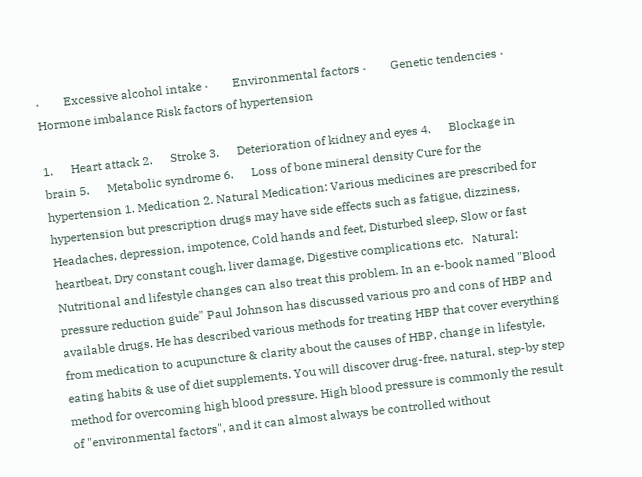·        Excessive alcohol intake ·        Environmental factors ·        Genetic tendencies ·        Hormone imbalance Risk factors of hypertension

1.      Heart attack 2.      Stroke 3.      Deterioration of kidney and eyes 4.      Blockage in brain 5.      Metabolic syndrome 6.      Loss of bone mineral density Cure for the hypertension 1. Medication 2. Natural Medication: Various medicines are prescribed for hypertension but prescription drugs may have side effects such as fatigue, dizziness, Headaches, depression, impotence, Cold hands and feet, Disturbed sleep, Slow or fast heartbeat, Dry constant cough, liver damage, Digestive complications etc.   Natural:  Nutritional and lifestyle changes can also treat this problem. In an e-book named "Blood pressure reduction guide" Paul Johnson has discussed various pro and cons of HBP and available drugs. He has described various methods for treating HBP that cover everything from medication to acupuncture & clarity about the causes of HBP, change in lifestyle, eating habits & use of diet supplements. You will discover drug-free, natural, step-by step method for overcoming high blood pressure. High blood pressure is commonly the result of "environmental factors", and it can almost always be controlled without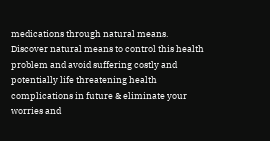medications through natural means. Discover natural means to control this health problem and avoid suffering costly and potentially life threatening health complications in future & eliminate your worries and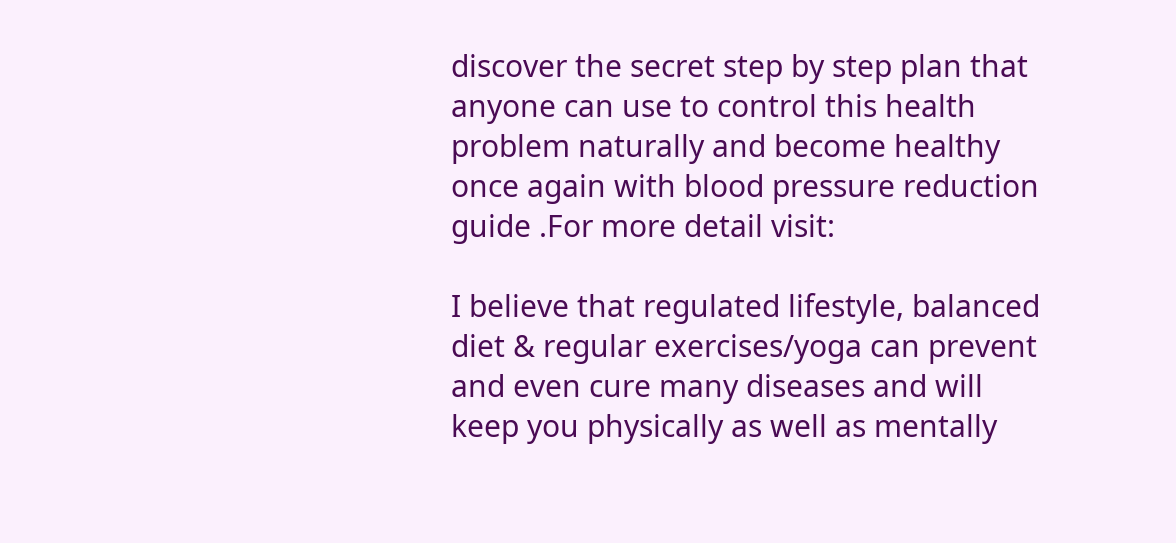discover the secret step by step plan that anyone can use to control this health problem naturally and become healthy once again with blood pressure reduction guide .For more detail visit:

I believe that regulated lifestyle, balanced diet & regular exercises/yoga can prevent and even cure many diseases and will keep you physically as well as mentally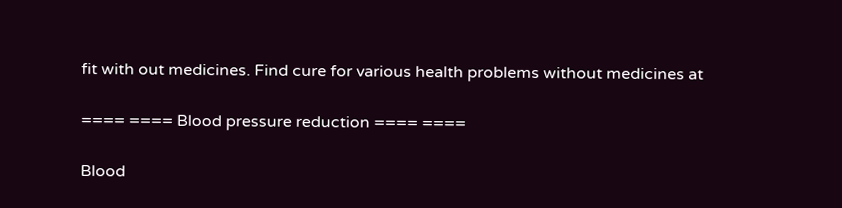fit with out medicines. Find cure for various health problems without medicines at

==== ==== Blood pressure reduction ==== ====

Blood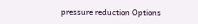pressure reduction Options